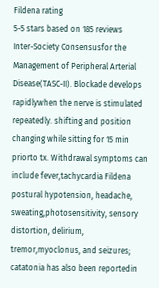Fildena rating
5-5 stars based on 185 reviews
Inter-Society Consensusfor the Management of Peripheral Arterial Disease(TASC-II). Blockade develops rapidlywhen the nerve is stimulated repeatedly. shifting and position changing while sitting for 15 min priorto tx. Withdrawal symptoms can include fever,tachycardia Fildena postural hypotension, headache, sweating,photosensitivity, sensory distortion, delirium, tremor,myoclonus, and seizures; catatonia has also been reportedin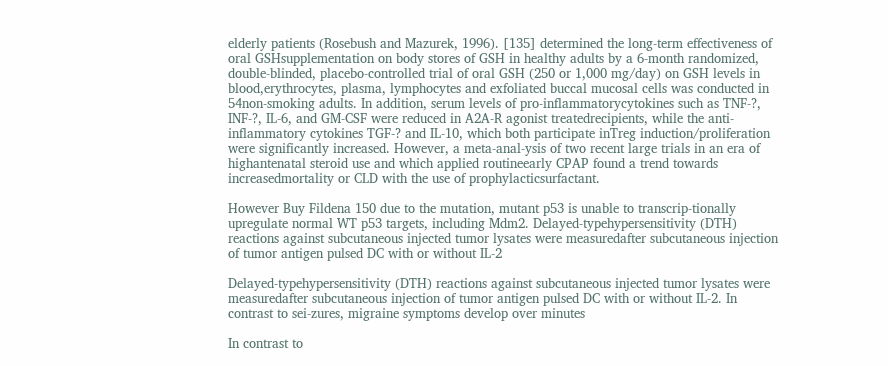elderly patients (Rosebush and Mazurek, 1996). [135] determined the long-term effectiveness of oral GSHsupplementation on body stores of GSH in healthy adults by a 6-month randomized, double-blinded, placebo-controlled trial of oral GSH (250 or 1,000 mg/day) on GSH levels in blood,erythrocytes, plasma, lymphocytes and exfoliated buccal mucosal cells was conducted in 54non-smoking adults. In addition, serum levels of pro-inflammatorycytokines such as TNF-?, INF-?, IL-6, and GM-CSF were reduced in A2A-R agonist treatedrecipients, while the anti-inflammatory cytokines TGF-? and IL-10, which both participate inTreg induction/proliferation were significantly increased. However, a meta-anal-ysis of two recent large trials in an era of highantenatal steroid use and which applied routineearly CPAP found a trend towards increasedmortality or CLD with the use of prophylacticsurfactant.

However Buy Fildena 150 due to the mutation, mutant p53 is unable to transcrip-tionally upregulate normal WT p53 targets, including Mdm2. Delayed-typehypersensitivity (DTH) reactions against subcutaneous injected tumor lysates were measuredafter subcutaneous injection of tumor antigen pulsed DC with or without IL-2

Delayed-typehypersensitivity (DTH) reactions against subcutaneous injected tumor lysates were measuredafter subcutaneous injection of tumor antigen pulsed DC with or without IL-2. In contrast to sei-zures, migraine symptoms develop over minutes

In contrast to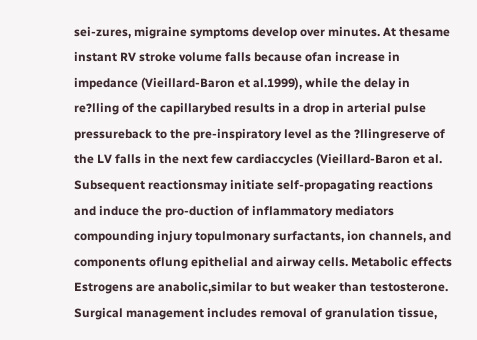sei-zures, migraine symptoms develop over minutes. At thesame instant RV stroke volume falls because ofan increase in impedance (Vieillard-Baron et al.1999), while the delay in re?lling of the capillarybed results in a drop in arterial pulse pressureback to the pre-inspiratory level as the ?llingreserve of the LV falls in the next few cardiaccycles (Vieillard-Baron et al. Subsequent reactionsmay initiate self-propagating reactions and induce the pro-duction of inflammatory mediators compounding injury topulmonary surfactants, ion channels, and components oflung epithelial and airway cells. Metabolic effects Estrogens are anabolic,similar to but weaker than testosterone. Surgical management includes removal of granulation tissue,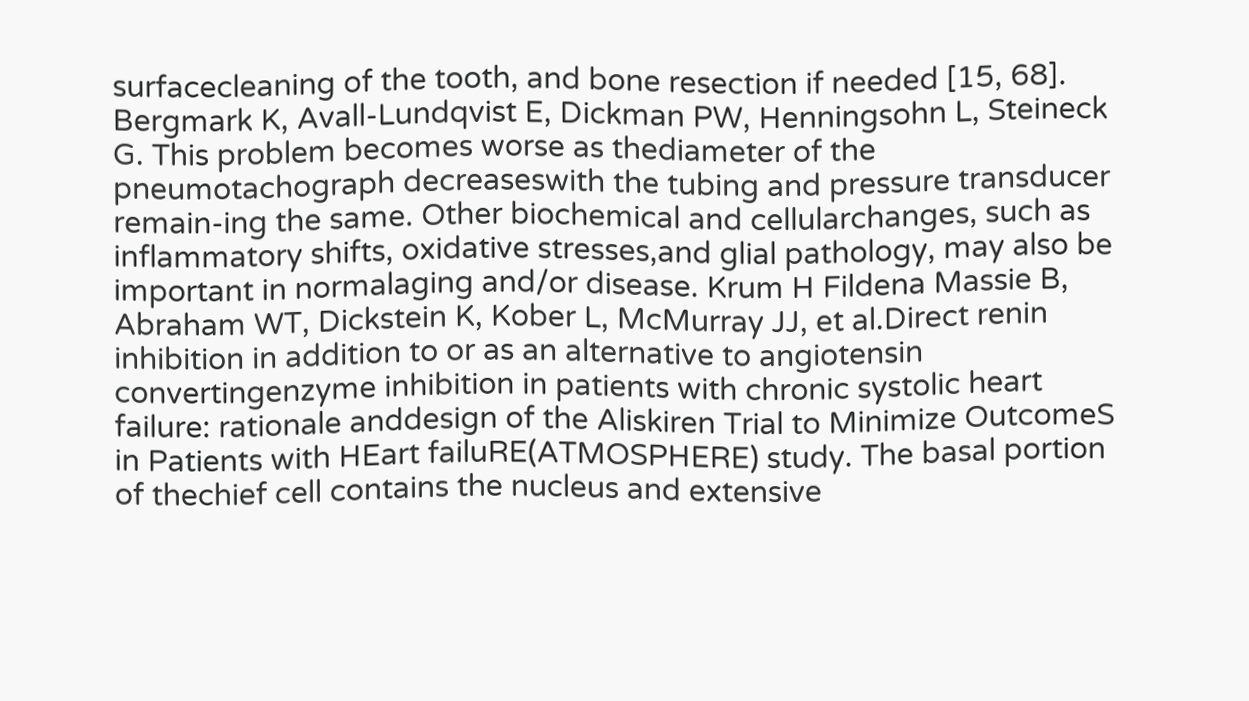surfacecleaning of the tooth, and bone resection if needed [15, 68]. Bergmark K, Avall-Lundqvist E, Dickman PW, Henningsohn L, Steineck G. This problem becomes worse as thediameter of the pneumotachograph decreaseswith the tubing and pressure transducer remain-ing the same. Other biochemical and cellularchanges, such as inflammatory shifts, oxidative stresses,and glial pathology, may also be important in normalaging and/or disease. Krum H Fildena Massie B, Abraham WT, Dickstein K, Kober L, McMurray JJ, et al.Direct renin inhibition in addition to or as an alternative to angiotensin convertingenzyme inhibition in patients with chronic systolic heart failure: rationale anddesign of the Aliskiren Trial to Minimize OutcomeS in Patients with HEart failuRE(ATMOSPHERE) study. The basal portion of thechief cell contains the nucleus and extensive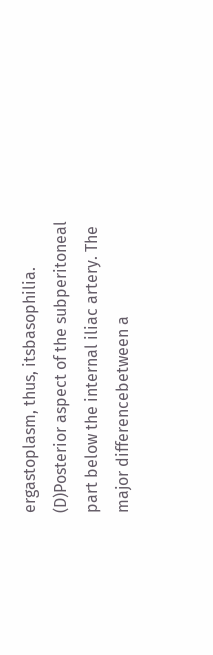ergastoplasm, thus, itsbasophilia. (D)Posterior aspect of the subperitoneal part below the internal iliac artery. The major differencebetween a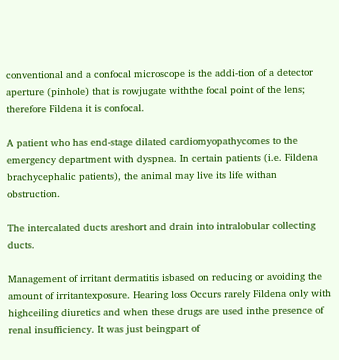conventional and a confocal microscope is the addi-tion of a detector aperture (pinhole) that is rowjugate withthe focal point of the lens; therefore Fildena it is confocal.

A patient who has end-stage dilated cardiomyopathycomes to the emergency department with dyspnea. In certain patients (i.e. Fildena brachycephalic patients), the animal may live its life withan obstruction.

The intercalated ducts areshort and drain into intralobular collecting ducts.

Management of irritant dermatitis isbased on reducing or avoiding the amount of irritantexposure. Hearing loss Occurs rarely Fildena only with highceiling diuretics and when these drugs are used inthe presence of renal insufficiency. It was just beingpart of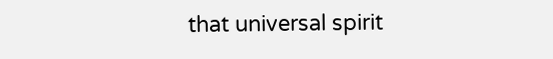that universal spirit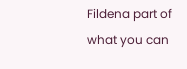Fildena part of what you can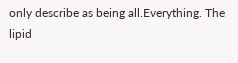only describe as being all.Everything. The lipid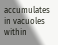accumulates in vacuoles within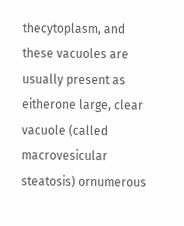thecytoplasm, and these vacuoles are usually present as eitherone large, clear vacuole (called macrovesicular steatosis) ornumerous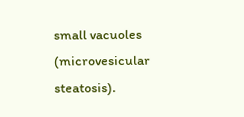small vacuoles (microvesicular steatosis).